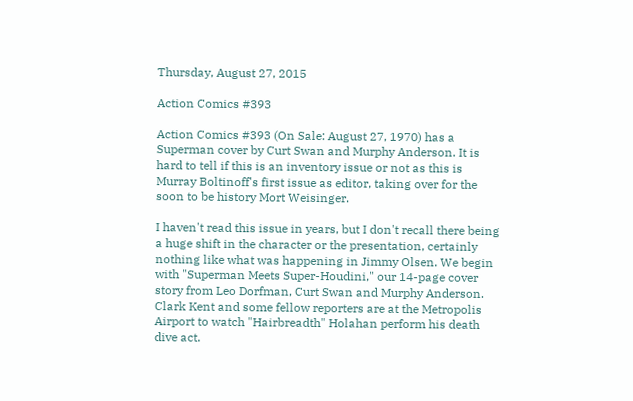Thursday, August 27, 2015

Action Comics #393

Action Comics #393 (On Sale: August 27, 1970) has a Superman cover by Curt Swan and Murphy Anderson. It is hard to tell if this is an inventory issue or not as this is Murray Boltinoff's first issue as editor, taking over for the soon to be history Mort Weisinger.

I haven't read this issue in years, but I don't recall there being a huge shift in the character or the presentation, certainly nothing like what was happening in Jimmy Olsen. We begin with "Superman Meets Super-Houdini," our 14-page cover story from Leo Dorfman, Curt Swan and Murphy Anderson. Clark Kent and some fellow reporters are at the Metropolis Airport to watch "Hairbreadth" Holahan perform his death dive act.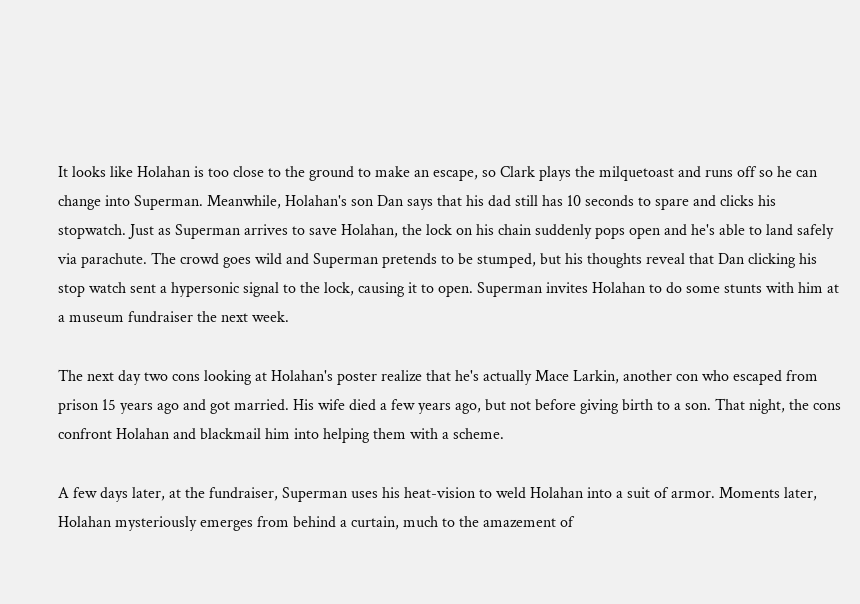It looks like Holahan is too close to the ground to make an escape, so Clark plays the milquetoast and runs off so he can change into Superman. Meanwhile, Holahan's son Dan says that his dad still has 10 seconds to spare and clicks his stopwatch. Just as Superman arrives to save Holahan, the lock on his chain suddenly pops open and he's able to land safely via parachute. The crowd goes wild and Superman pretends to be stumped, but his thoughts reveal that Dan clicking his stop watch sent a hypersonic signal to the lock, causing it to open. Superman invites Holahan to do some stunts with him at a museum fundraiser the next week.

The next day two cons looking at Holahan's poster realize that he's actually Mace Larkin, another con who escaped from prison 15 years ago and got married. His wife died a few years ago, but not before giving birth to a son. That night, the cons confront Holahan and blackmail him into helping them with a scheme.

A few days later, at the fundraiser, Superman uses his heat-vision to weld Holahan into a suit of armor. Moments later, Holahan mysteriously emerges from behind a curtain, much to the amazement of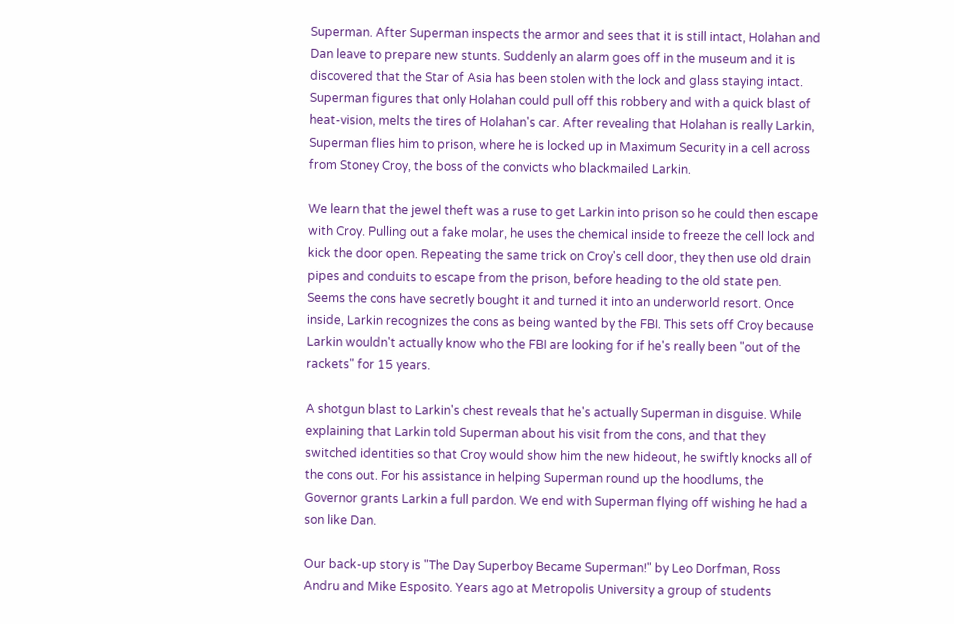Superman. After Superman inspects the armor and sees that it is still intact, Holahan and Dan leave to prepare new stunts. Suddenly an alarm goes off in the museum and it is discovered that the Star of Asia has been stolen with the lock and glass staying intact. Superman figures that only Holahan could pull off this robbery and with a quick blast of heat-vision, melts the tires of Holahan's car. After revealing that Holahan is really Larkin, Superman flies him to prison, where he is locked up in Maximum Security in a cell across from Stoney Croy, the boss of the convicts who blackmailed Larkin.

We learn that the jewel theft was a ruse to get Larkin into prison so he could then escape with Croy. Pulling out a fake molar, he uses the chemical inside to freeze the cell lock and kick the door open. Repeating the same trick on Croy's cell door, they then use old drain pipes and conduits to escape from the prison, before heading to the old state pen. Seems the cons have secretly bought it and turned it into an underworld resort. Once inside, Larkin recognizes the cons as being wanted by the FBI. This sets off Croy because Larkin wouldn't actually know who the FBI are looking for if he's really been "out of the rackets" for 15 years.

A shotgun blast to Larkin's chest reveals that he's actually Superman in disguise. While explaining that Larkin told Superman about his visit from the cons, and that they switched identities so that Croy would show him the new hideout, he swiftly knocks all of the cons out. For his assistance in helping Superman round up the hoodlums, the Governor grants Larkin a full pardon. We end with Superman flying off wishing he had a son like Dan.

Our back-up story is "The Day Superboy Became Superman!" by Leo Dorfman, Ross Andru and Mike Esposito. Years ago at Metropolis University a group of students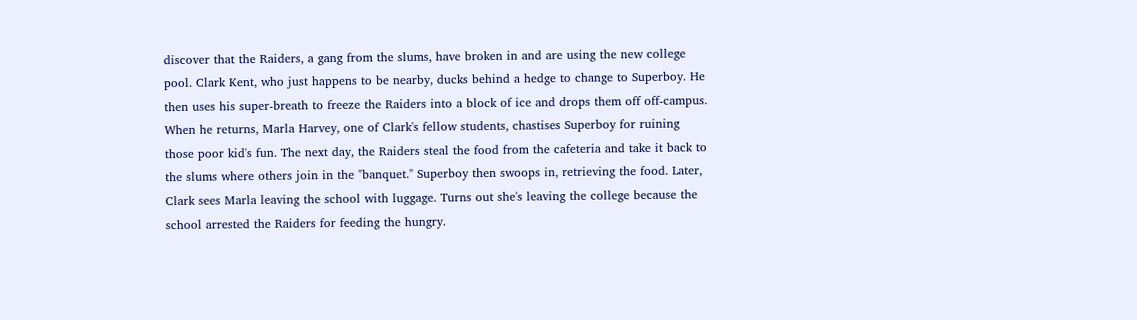discover that the Raiders, a gang from the slums, have broken in and are using the new college pool. Clark Kent, who just happens to be nearby, ducks behind a hedge to change to Superboy. He then uses his super-breath to freeze the Raiders into a block of ice and drops them off off-campus. When he returns, Marla Harvey, one of Clark's fellow students, chastises Superboy for ruining those poor kid's fun. The next day, the Raiders steal the food from the cafeteria and take it back to the slums where others join in the "banquet." Superboy then swoops in, retrieving the food. Later, Clark sees Marla leaving the school with luggage. Turns out she's leaving the college because the school arrested the Raiders for feeding the hungry.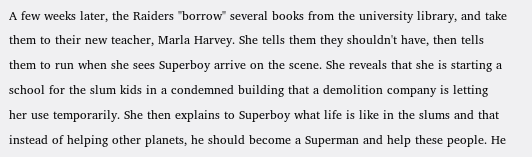A few weeks later, the Raiders "borrow" several books from the university library, and take them to their new teacher, Marla Harvey. She tells them they shouldn't have, then tells them to run when she sees Superboy arrive on the scene. She reveals that she is starting a school for the slum kids in a condemned building that a demolition company is letting her use temporarily. She then explains to Superboy what life is like in the slums and that instead of helping other planets, he should become a Superman and help these people. He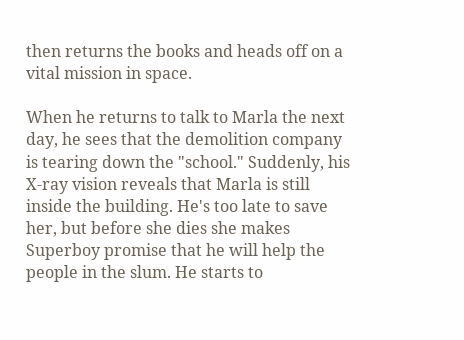then returns the books and heads off on a vital mission in space.

When he returns to talk to Marla the next day, he sees that the demolition company is tearing down the "school." Suddenly, his X-ray vision reveals that Marla is still inside the building. He's too late to save her, but before she dies she makes Superboy promise that he will help the people in the slum. He starts to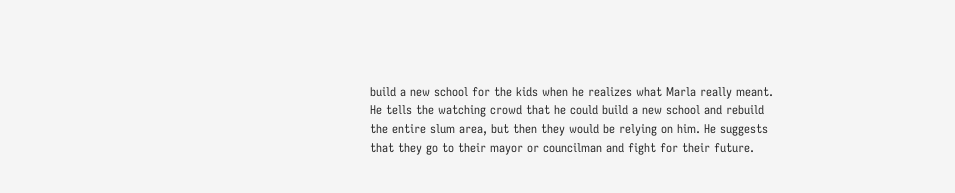build a new school for the kids when he realizes what Marla really meant. He tells the watching crowd that he could build a new school and rebuild the entire slum area, but then they would be relying on him. He suggests that they go to their mayor or councilman and fight for their future.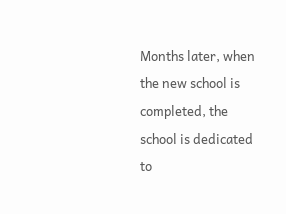Months later, when the new school is completed, the school is dedicated to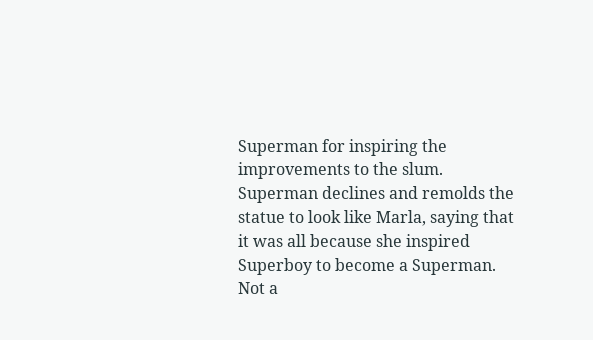Superman for inspiring the improvements to the slum. Superman declines and remolds the statue to look like Marla, saying that it was all because she inspired Superboy to become a Superman. Not a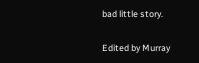bad little story.

Edited by Murray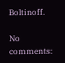Boltinoff.

No comments: